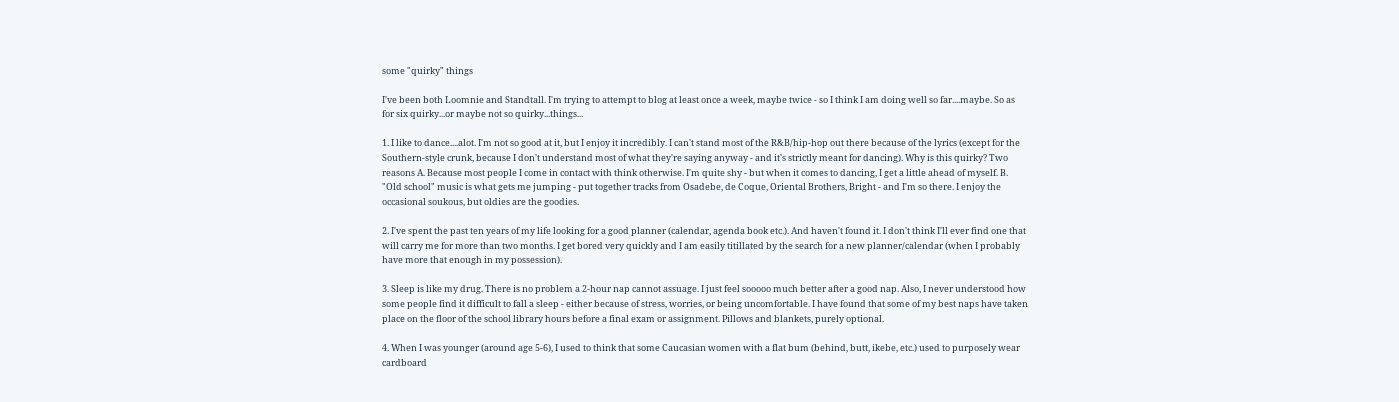some "quirky" things

I've been both Loomnie and Standtall. I'm trying to attempt to blog at least once a week, maybe twice - so I think I am doing well so far....maybe. So as for six quirky...or maybe not so quirky...things...

1. I like to dance....alot. I'm not so good at it, but I enjoy it incredibly. I can't stand most of the R&B/hip-hop out there because of the lyrics (except for the Southern-style crunk, because I don't understand most of what they're saying anyway - and it's strictly meant for dancing). Why is this quirky? Two reasons A. Because most people I come in contact with think otherwise. I'm quite shy - but when it comes to dancing, I get a little ahead of myself. B. "Old school" music is what gets me jumping - put together tracks from Osadebe, de Coque, Oriental Brothers, Bright - and I'm so there. I enjoy the occasional soukous, but oldies are the goodies.

2. I've spent the past ten years of my life looking for a good planner (calendar, agenda book etc.). And haven't found it. I don't think I'll ever find one that will carry me for more than two months. I get bored very quickly and I am easily titillated by the search for a new planner/calendar (when I probably have more that enough in my possession).

3. Sleep is like my drug. There is no problem a 2-hour nap cannot assuage. I just feel sooooo much better after a good nap. Also, I never understood how some people find it difficult to fall a sleep - either because of stress, worries, or being uncomfortable. I have found that some of my best naps have taken place on the floor of the school library hours before a final exam or assignment. Pillows and blankets, purely optional.

4. When I was younger (around age 5-6), I used to think that some Caucasian women with a flat bum (behind, butt, ikebe, etc.) used to purposely wear cardboard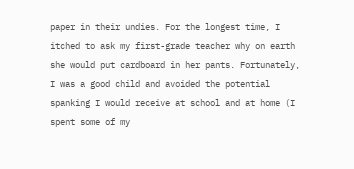paper in their undies. For the longest time, I itched to ask my first-grade teacher why on earth she would put cardboard in her pants. Fortunately, I was a good child and avoided the potential spanking I would receive at school and at home (I spent some of my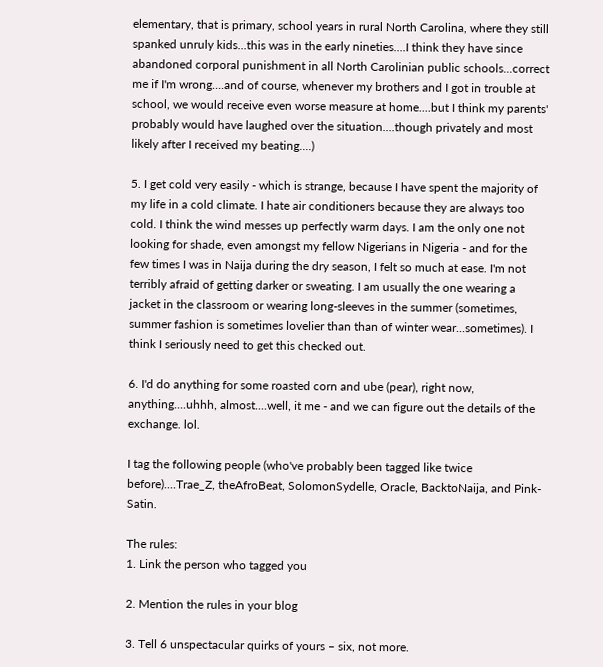elementary, that is primary, school years in rural North Carolina, where they still spanked unruly kids...this was in the early nineties....I think they have since abandoned corporal punishment in all North Carolinian public schools...correct me if I'm wrong....and of course, whenever my brothers and I got in trouble at school, we would receive even worse measure at home....but I think my parents' probably would have laughed over the situation....though privately and most likely after I received my beating....)

5. I get cold very easily - which is strange, because I have spent the majority of my life in a cold climate. I hate air conditioners because they are always too cold. I think the wind messes up perfectly warm days. I am the only one not looking for shade, even amongst my fellow Nigerians in Nigeria - and for the few times I was in Naija during the dry season, I felt so much at ease. I'm not terribly afraid of getting darker or sweating. I am usually the one wearing a jacket in the classroom or wearing long-sleeves in the summer (sometimes, summer fashion is sometimes lovelier than than of winter wear...sometimes). I think I seriously need to get this checked out.

6. I'd do anything for some roasted corn and ube (pear), right now, anything....uhhh, almost....well, it me - and we can figure out the details of the exchange. lol.

I tag the following people (who've probably been tagged like twice before)....Trae_Z, theAfroBeat, SolomonSydelle, Oracle, BacktoNaija, and Pink-Satin.

The rules:
1. Link the person who tagged you

2. Mention the rules in your blog

3. Tell 6 unspectacular quirks of yours – six, not more.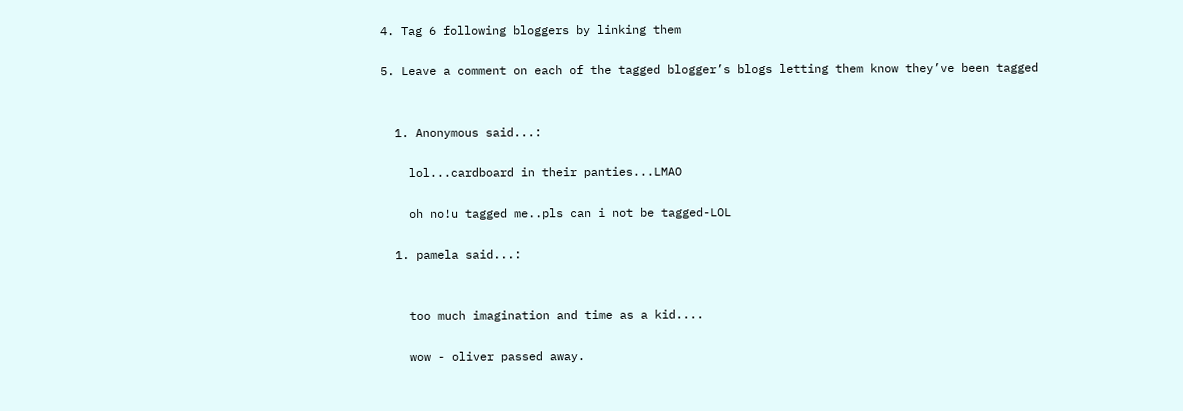4. Tag 6 following bloggers by linking them

5. Leave a comment on each of the tagged blogger’s blogs letting them know they’ve been tagged


  1. Anonymous said...:

    lol...cardboard in their panties...LMAO

    oh no!u tagged me..pls can i not be tagged-LOL

  1. pamela said...:


    too much imagination and time as a kid....

    wow - oliver passed away.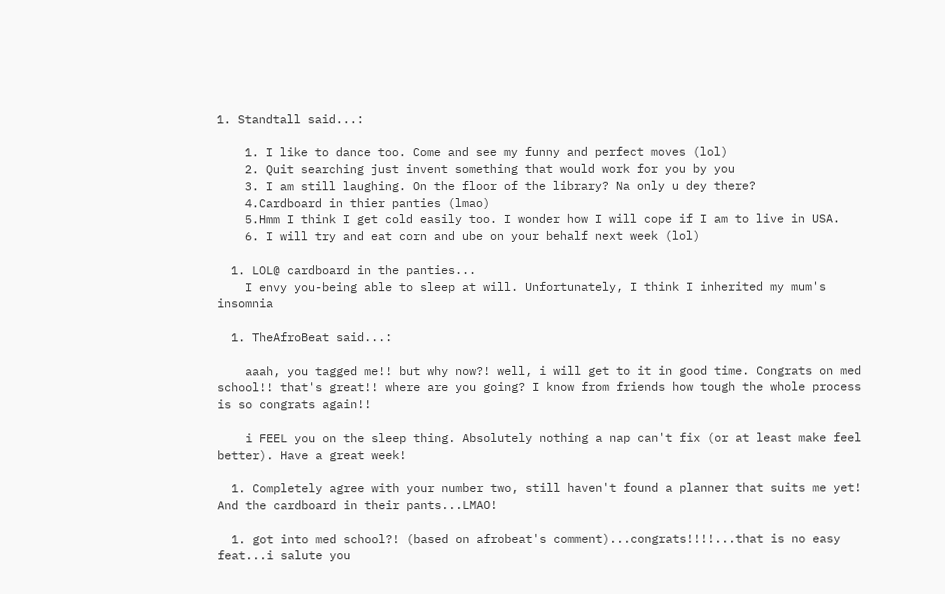1. Standtall said...:

    1. I like to dance too. Come and see my funny and perfect moves (lol)
    2. Quit searching just invent something that would work for you by you
    3. I am still laughing. On the floor of the library? Na only u dey there?
    4.Cardboard in thier panties (lmao)
    5.Hmm I think I get cold easily too. I wonder how I will cope if I am to live in USA.
    6. I will try and eat corn and ube on your behalf next week (lol)

  1. LOL@ cardboard in the panties...
    I envy you-being able to sleep at will. Unfortunately, I think I inherited my mum's insomnia

  1. TheAfroBeat said...:

    aaah, you tagged me!! but why now?! well, i will get to it in good time. Congrats on med school!! that's great!! where are you going? I know from friends how tough the whole process is so congrats again!!

    i FEEL you on the sleep thing. Absolutely nothing a nap can't fix (or at least make feel better). Have a great week!

  1. Completely agree with your number two, still haven't found a planner that suits me yet! And the cardboard in their pants...LMAO!

  1. got into med school?! (based on afrobeat's comment)...congrats!!!!...that is no easy feat...i salute you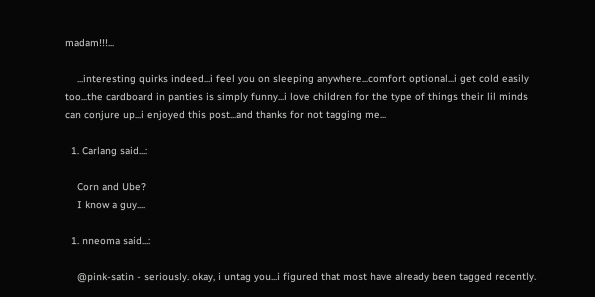madam!!!...

    ...interesting quirks indeed...i feel you on sleeping anywhere...comfort optional...i get cold easily too...the cardboard in panties is simply funny...i love children for the type of things their lil minds can conjure up...i enjoyed this post...and thanks for not tagging me...

  1. Carlang said...:

    Corn and Ube?
    I know a guy....

  1. nneoma said...:

    @pink-satin - seriously. okay, i untag you...i figured that most have already been tagged recently.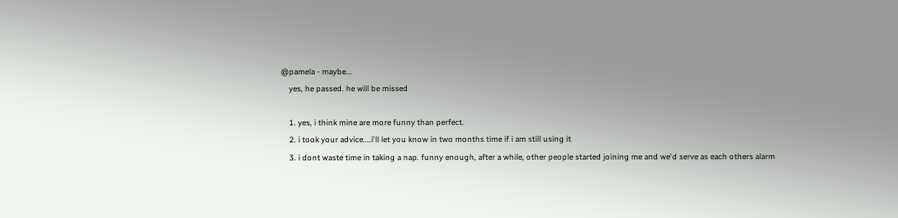@pamela - maybe...
    yes, he passed. he will be missed

    1. yes, i think mine are more funny than perfect.
    2. i took your advice....i'll let you know in two months time if i am still using it
    3. i dont waste time in taking a nap. funny enough, after a while, other people started joining me and we'd serve as each others alarm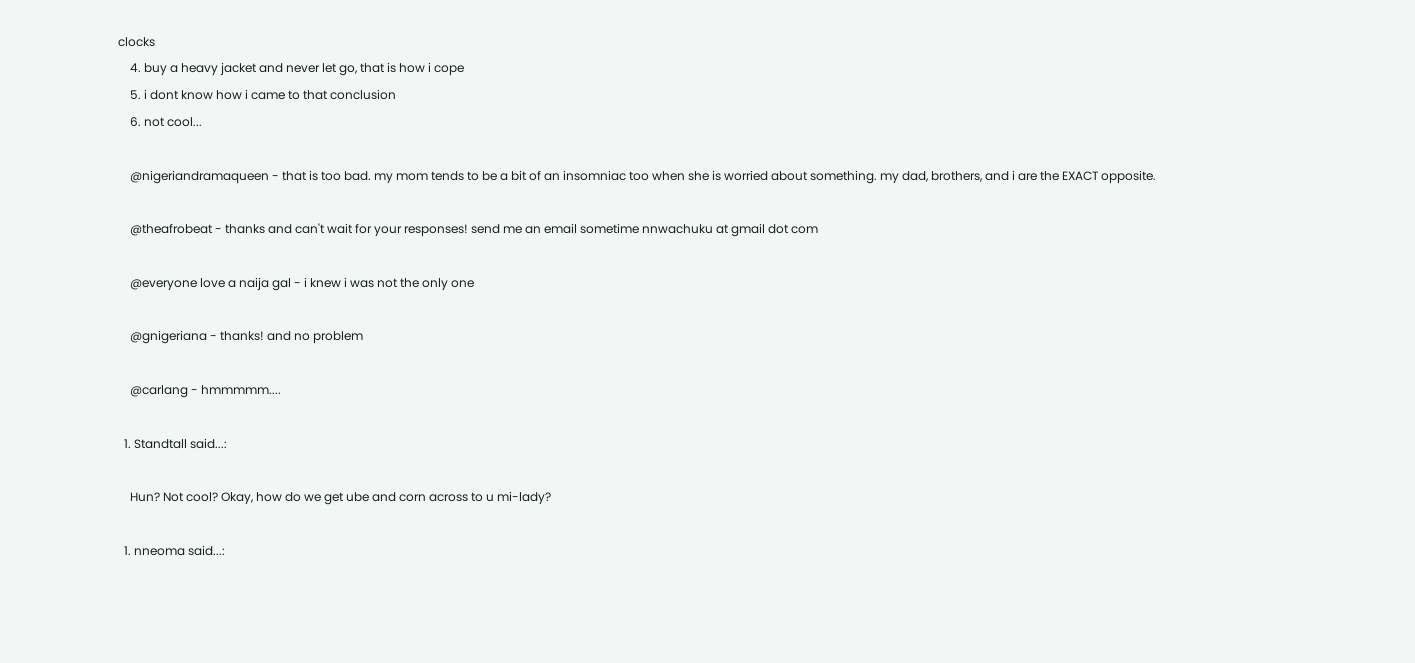clocks
    4. buy a heavy jacket and never let go, that is how i cope
    5. i dont know how i came to that conclusion
    6. not cool...

    @nigeriandramaqueen - that is too bad. my mom tends to be a bit of an insomniac too when she is worried about something. my dad, brothers, and i are the EXACT opposite.

    @theafrobeat - thanks and can't wait for your responses! send me an email sometime nnwachuku at gmail dot com

    @everyone love a naija gal - i knew i was not the only one

    @gnigeriana - thanks! and no problem

    @carlang - hmmmmm....

  1. Standtall said...:

    Hun? Not cool? Okay, how do we get ube and corn across to u mi-lady?

  1. nneoma said...: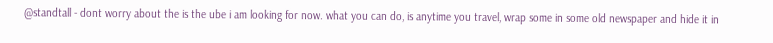@standtall - dont worry about the is the ube i am looking for now. what you can do, is anytime you travel, wrap some in some old newspaper and hide it in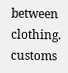between clothing. customs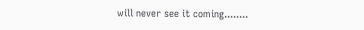will never see it coming........